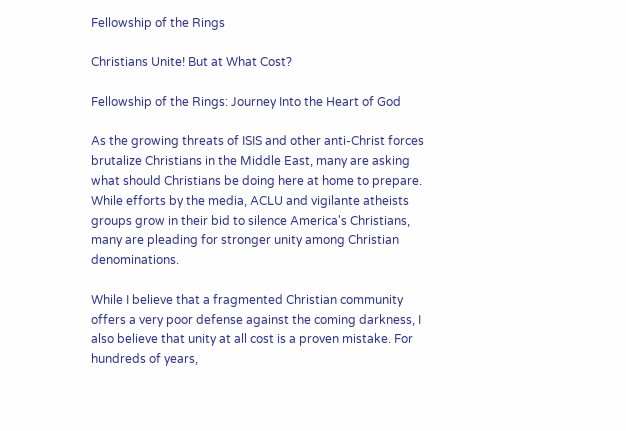Fellowship of the Rings

Christians Unite! But at What Cost?

Fellowship of the Rings: Journey Into the Heart of God

As the growing threats of ISIS and other anti-Christ forces brutalize Christians in the Middle East, many are asking what should Christians be doing here at home to prepare. While efforts by the media, ACLU and vigilante atheists groups grow in their bid to silence America's Christians, many are pleading for stronger unity among Christian denominations.

While I believe that a fragmented Christian community offers a very poor defense against the coming darkness, I also believe that unity at all cost is a proven mistake. For hundreds of years,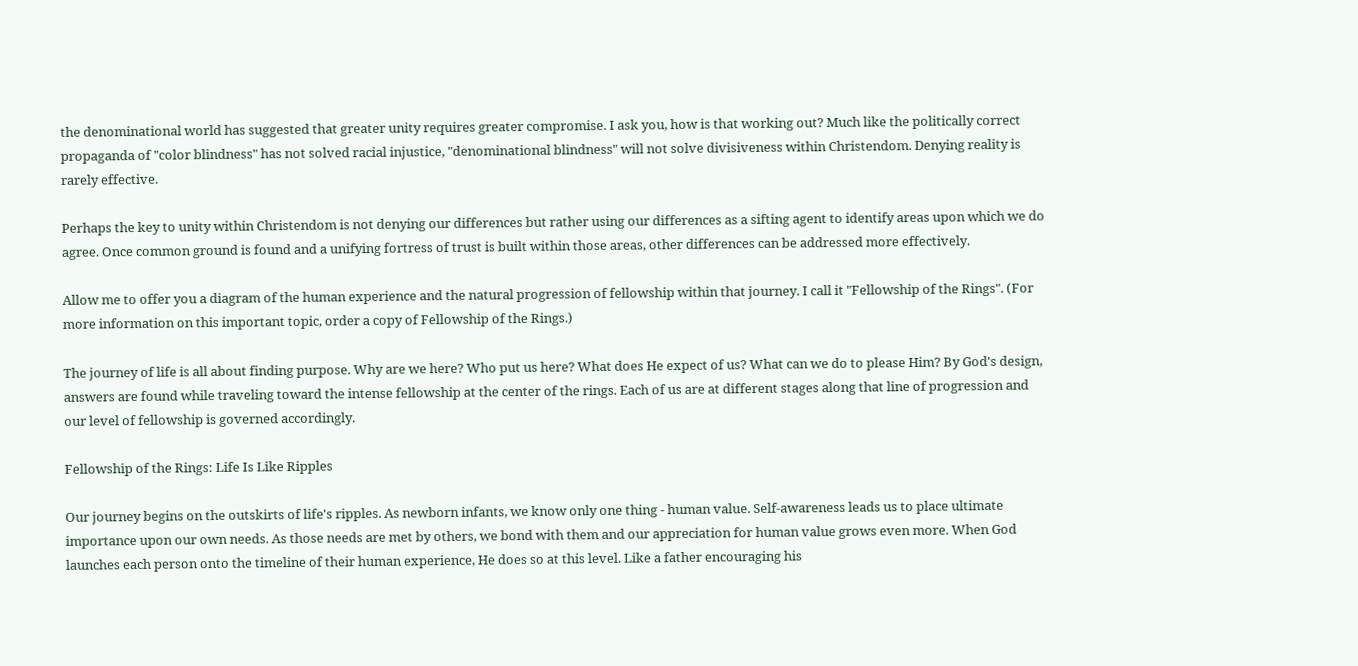the denominational world has suggested that greater unity requires greater compromise. I ask you, how is that working out? Much like the politically correct propaganda of "color blindness" has not solved racial injustice, "denominational blindness" will not solve divisiveness within Christendom. Denying reality is rarely effective.

Perhaps the key to unity within Christendom is not denying our differences but rather using our differences as a sifting agent to identify areas upon which we do agree. Once common ground is found and a unifying fortress of trust is built within those areas, other differences can be addressed more effectively.

Allow me to offer you a diagram of the human experience and the natural progression of fellowship within that journey. I call it "Fellowship of the Rings". (For more information on this important topic, order a copy of Fellowship of the Rings.)

The journey of life is all about finding purpose. Why are we here? Who put us here? What does He expect of us? What can we do to please Him? By God's design, answers are found while traveling toward the intense fellowship at the center of the rings. Each of us are at different stages along that line of progression and our level of fellowship is governed accordingly.

Fellowship of the Rings: Life Is Like Ripples

Our journey begins on the outskirts of life's ripples. As newborn infants, we know only one thing - human value. Self-awareness leads us to place ultimate importance upon our own needs. As those needs are met by others, we bond with them and our appreciation for human value grows even more. When God launches each person onto the timeline of their human experience, He does so at this level. Like a father encouraging his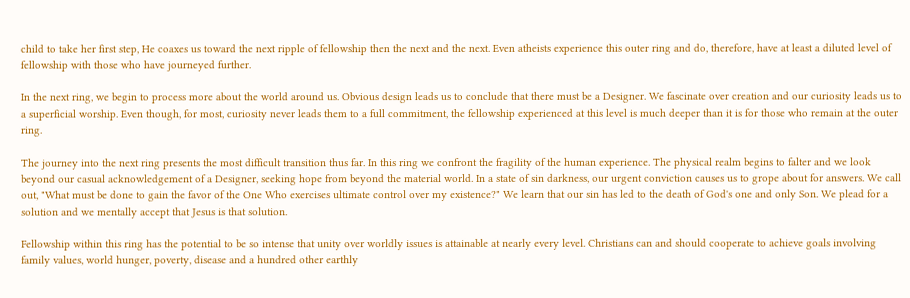child to take her first step, He coaxes us toward the next ripple of fellowship then the next and the next. Even atheists experience this outer ring and do, therefore, have at least a diluted level of fellowship with those who have journeyed further.

In the next ring, we begin to process more about the world around us. Obvious design leads us to conclude that there must be a Designer. We fascinate over creation and our curiosity leads us to a superficial worship. Even though, for most, curiosity never leads them to a full commitment, the fellowship experienced at this level is much deeper than it is for those who remain at the outer ring.

The journey into the next ring presents the most difficult transition thus far. In this ring we confront the fragility of the human experience. The physical realm begins to falter and we look beyond our casual acknowledgement of a Designer, seeking hope from beyond the material world. In a state of sin darkness, our urgent conviction causes us to grope about for answers. We call out, "What must be done to gain the favor of the One Who exercises ultimate control over my existence?" We learn that our sin has led to the death of God's one and only Son. We plead for a solution and we mentally accept that Jesus is that solution.

Fellowship within this ring has the potential to be so intense that unity over worldly issues is attainable at nearly every level. Christians can and should cooperate to achieve goals involving family values, world hunger, poverty, disease and a hundred other earthly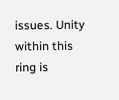issues. Unity within this ring is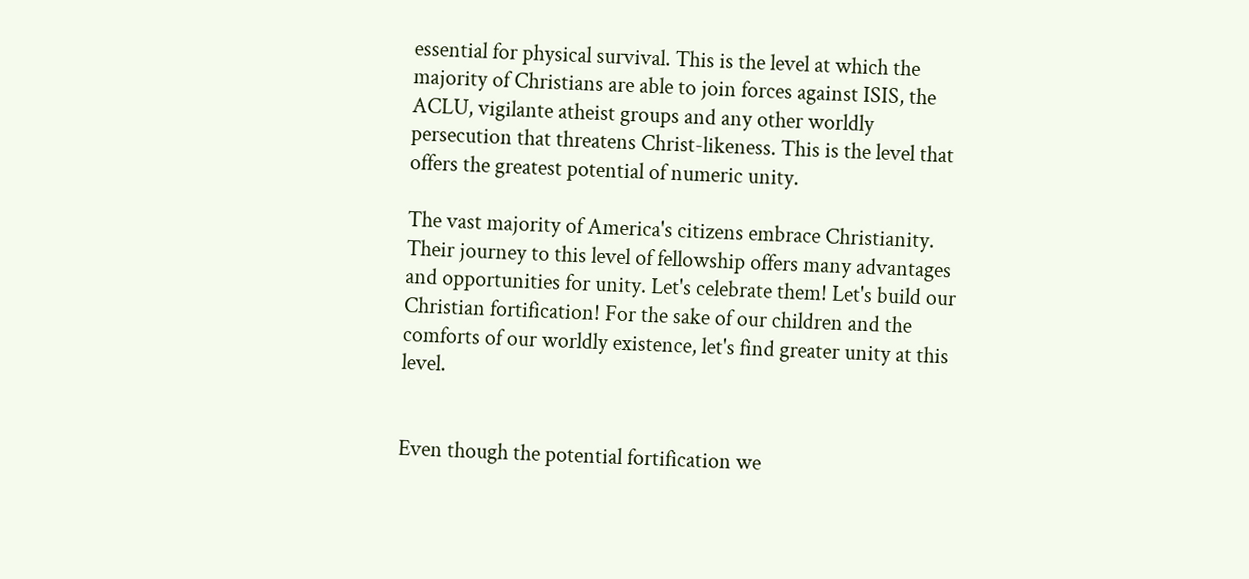essential for physical survival. This is the level at which the majority of Christians are able to join forces against ISIS, the ACLU, vigilante atheist groups and any other worldly persecution that threatens Christ-likeness. This is the level that offers the greatest potential of numeric unity.

The vast majority of America's citizens embrace Christianity. Their journey to this level of fellowship offers many advantages and opportunities for unity. Let's celebrate them! Let's build our Christian fortification! For the sake of our children and the comforts of our worldly existence, let's find greater unity at this level.


Even though the potential fortification we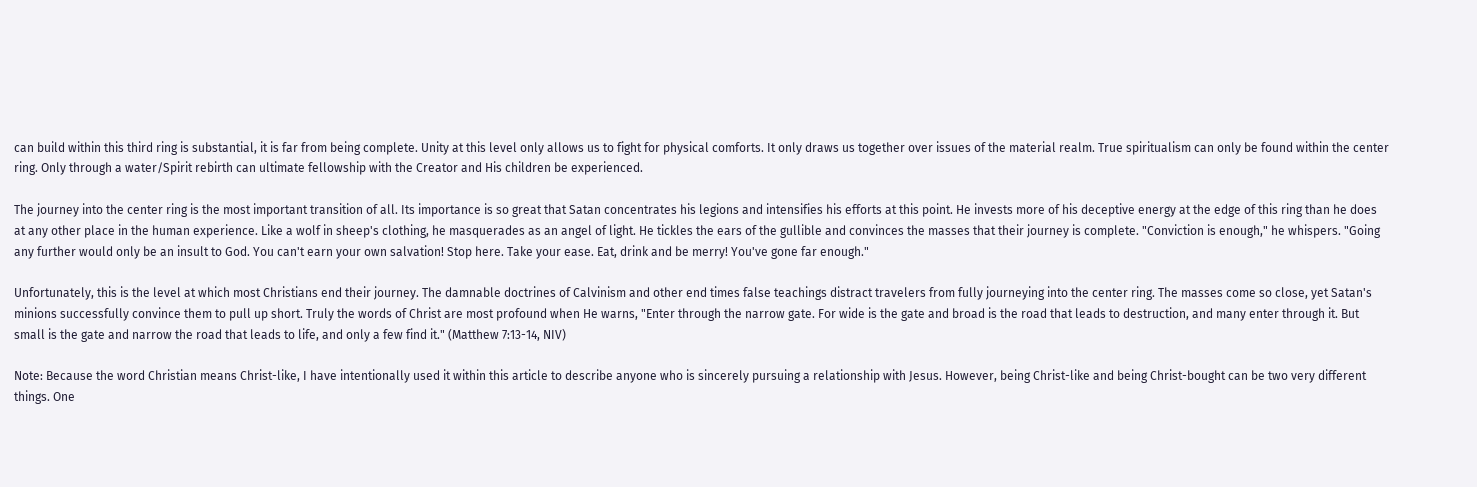can build within this third ring is substantial, it is far from being complete. Unity at this level only allows us to fight for physical comforts. It only draws us together over issues of the material realm. True spiritualism can only be found within the center ring. Only through a water/Spirit rebirth can ultimate fellowship with the Creator and His children be experienced.

The journey into the center ring is the most important transition of all. Its importance is so great that Satan concentrates his legions and intensifies his efforts at this point. He invests more of his deceptive energy at the edge of this ring than he does at any other place in the human experience. Like a wolf in sheep's clothing, he masquerades as an angel of light. He tickles the ears of the gullible and convinces the masses that their journey is complete. "Conviction is enough," he whispers. "Going any further would only be an insult to God. You can't earn your own salvation! Stop here. Take your ease. Eat, drink and be merry! You've gone far enough."

Unfortunately, this is the level at which most Christians end their journey. The damnable doctrines of Calvinism and other end times false teachings distract travelers from fully journeying into the center ring. The masses come so close, yet Satan's minions successfully convince them to pull up short. Truly the words of Christ are most profound when He warns, "Enter through the narrow gate. For wide is the gate and broad is the road that leads to destruction, and many enter through it. But small is the gate and narrow the road that leads to life, and only a few find it." (Matthew 7:13-14, NIV)

Note: Because the word Christian means Christ-like, I have intentionally used it within this article to describe anyone who is sincerely pursuing a relationship with Jesus. However, being Christ-like and being Christ-bought can be two very different things. One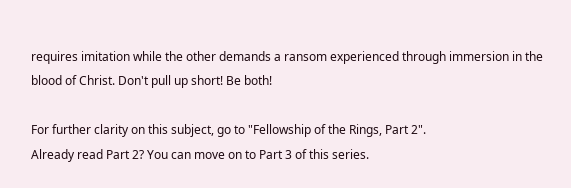requires imitation while the other demands a ransom experienced through immersion in the blood of Christ. Don't pull up short! Be both!

For further clarity on this subject, go to "Fellowship of the Rings, Part 2".
Already read Part 2? You can move on to Part 3 of this series.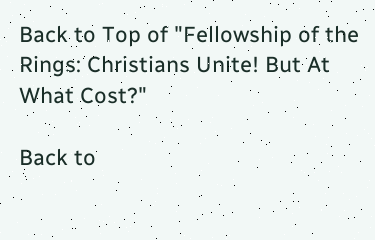Back to Top of "Fellowship of the Rings: Christians Unite! But At What Cost?"

Back to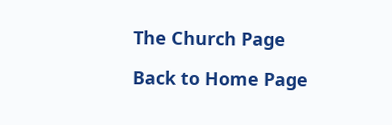The Church Page

Back to Home Page